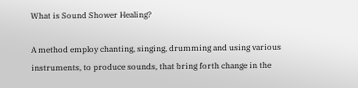What is Sound Shower Healing?

A method employ chanting, singing, drumming and using various instruments, to produce sounds, that bring forth change in the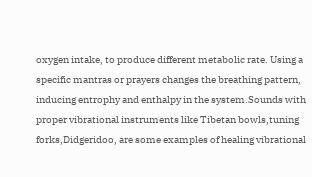oxygen intake, to produce different metabolic rate. Using a specific mantras or prayers changes the breathing pattern, inducing entrophy and enthalpy in the system.Sounds with proper vibrational instruments like Tibetan bowls,tuning forks,Didgeridoo, are some examples of healing vibrational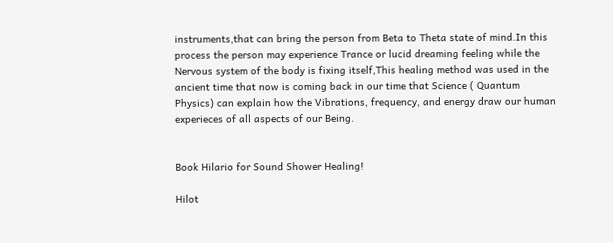instruments,that can bring the person from Beta to Theta state of mind.In this process the person may experience Trance or lucid dreaming feeling while the Nervous system of the body is fixing itself,This healing method was used in the ancient time that now is coming back in our time that Science ( Quantum Physics) can explain how the Vibrations, frequency, and energy draw our human experieces of all aspects of our Being.


Book Hilario for Sound Shower Healing!

Hilot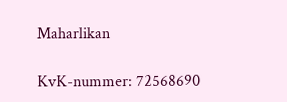Maharlikan

KvK-nummer: 72568690